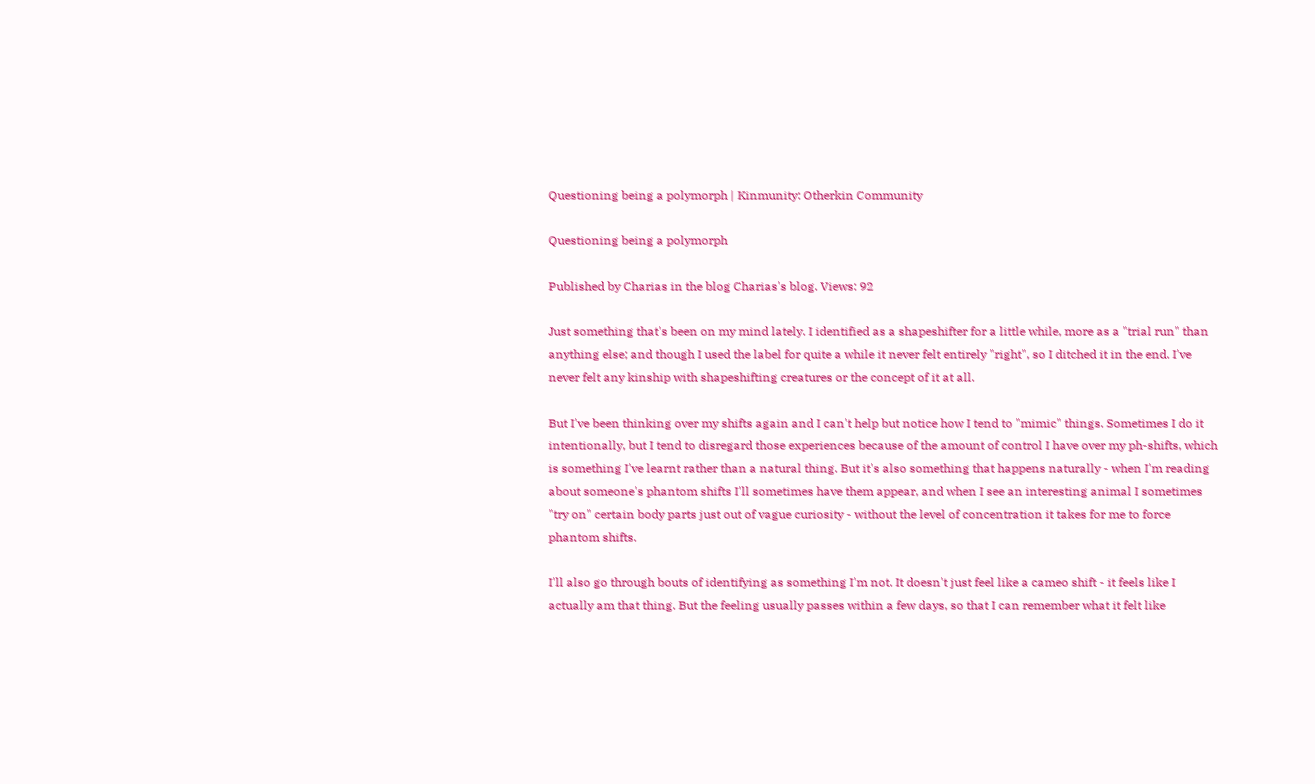Questioning being a polymorph | Kinmunity: Otherkin Community

Questioning being a polymorph

Published by Charias in the blog Charias's blog. Views: 92

Just something that's been on my mind lately. I identified as a shapeshifter for a little while, more as a "trial run" than anything else; and though I used the label for quite a while it never felt entirely "right", so I ditched it in the end. I've never felt any kinship with shapeshifting creatures or the concept of it at all.

But I've been thinking over my shifts again and I can't help but notice how I tend to "mimic" things. Sometimes I do it intentionally, but I tend to disregard those experiences because of the amount of control I have over my ph-shifts, which is something I've learnt rather than a natural thing. But it's also something that happens naturally - when I'm reading about someone's phantom shifts I'll sometimes have them appear, and when I see an interesting animal I sometimes "try on" certain body parts just out of vague curiosity - without the level of concentration it takes for me to force phantom shifts.

I'll also go through bouts of identifying as something I'm not. It doesn't just feel like a cameo shift - it feels like I actually am that thing. But the feeling usually passes within a few days, so that I can remember what it felt like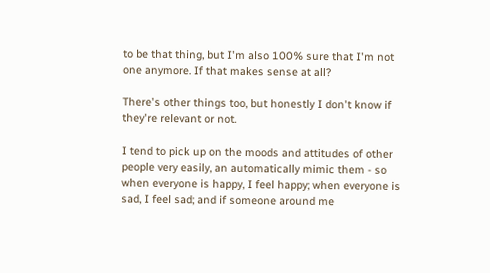to be that thing, but I'm also 100% sure that I'm not one anymore. If that makes sense at all?

There's other things too, but honestly I don't know if they're relevant or not.

I tend to pick up on the moods and attitudes of other people very easily, an automatically mimic them - so when everyone is happy, I feel happy; when everyone is sad, I feel sad; and if someone around me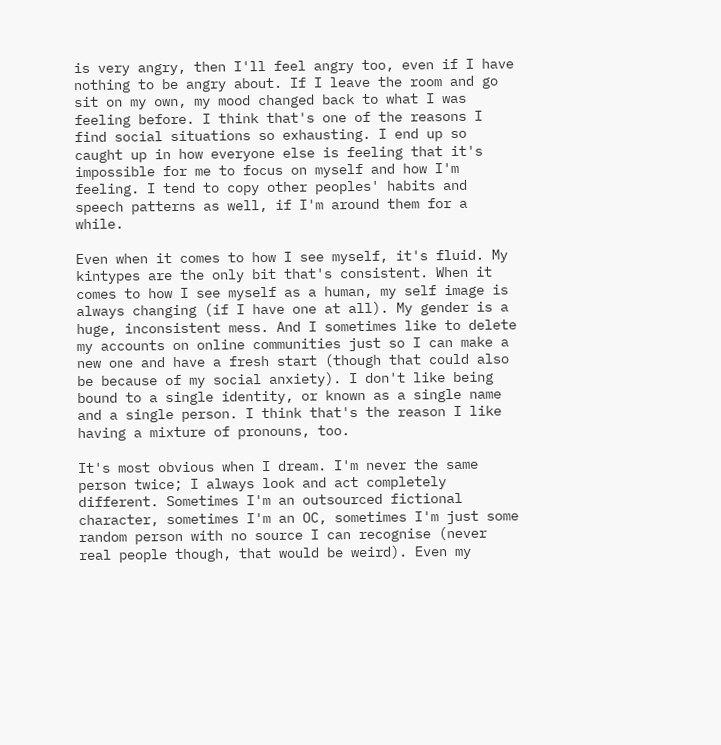is very angry, then I'll feel angry too, even if I have nothing to be angry about. If I leave the room and go sit on my own, my mood changed back to what I was feeling before. I think that's one of the reasons I find social situations so exhausting. I end up so caught up in how everyone else is feeling that it's impossible for me to focus on myself and how I'm feeling. I tend to copy other peoples' habits and speech patterns as well, if I'm around them for a while.

Even when it comes to how I see myself, it's fluid. My kintypes are the only bit that's consistent. When it comes to how I see myself as a human, my self image is always changing (if I have one at all). My gender is a huge, inconsistent mess. And I sometimes like to delete my accounts on online communities just so I can make a new one and have a fresh start (though that could also be because of my social anxiety). I don't like being bound to a single identity, or known as a single name and a single person. I think that's the reason I like having a mixture of pronouns, too.

It's most obvious when I dream. I'm never the same person twice; I always look and act completely different. Sometimes I'm an outsourced fictional character, sometimes I'm an OC, sometimes I'm just some random person with no source I can recognise (never real people though, that would be weird). Even my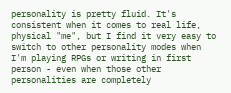personality is pretty fluid. It's consistent when it comes to real life, physical "me", but I find it very easy to switch to other personality modes when I'm playing RPGs or writing in first person - even when those other personalities are completely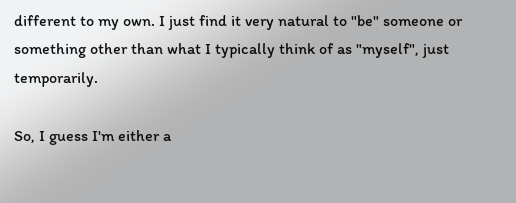different to my own. I just find it very natural to "be" someone or something other than what I typically think of as "myself", just temporarily.

So, I guess I'm either a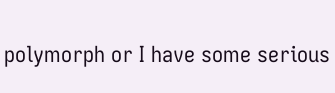polymorph or I have some serious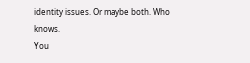identity issues. Or maybe both. Who knows.
You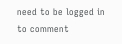need to be logged in to comment